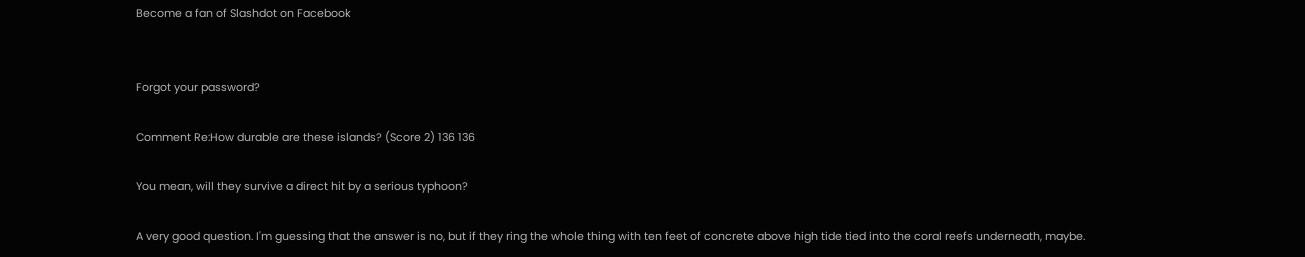Become a fan of Slashdot on Facebook


Forgot your password?

Comment Re:How durable are these islands? (Score 2) 136 136

You mean, will they survive a direct hit by a serious typhoon?

A very good question. I'm guessing that the answer is no, but if they ring the whole thing with ten feet of concrete above high tide tied into the coral reefs underneath, maybe.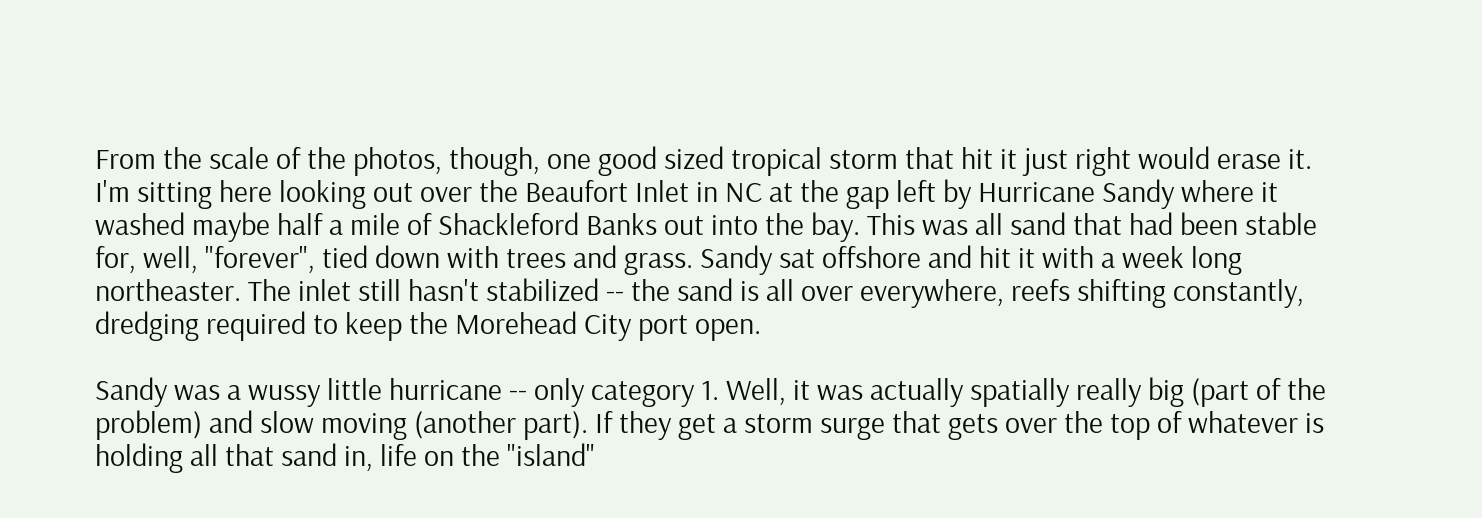From the scale of the photos, though, one good sized tropical storm that hit it just right would erase it. I'm sitting here looking out over the Beaufort Inlet in NC at the gap left by Hurricane Sandy where it washed maybe half a mile of Shackleford Banks out into the bay. This was all sand that had been stable for, well, "forever", tied down with trees and grass. Sandy sat offshore and hit it with a week long northeaster. The inlet still hasn't stabilized -- the sand is all over everywhere, reefs shifting constantly, dredging required to keep the Morehead City port open.

Sandy was a wussy little hurricane -- only category 1. Well, it was actually spatially really big (part of the problem) and slow moving (another part). If they get a storm surge that gets over the top of whatever is holding all that sand in, life on the "island"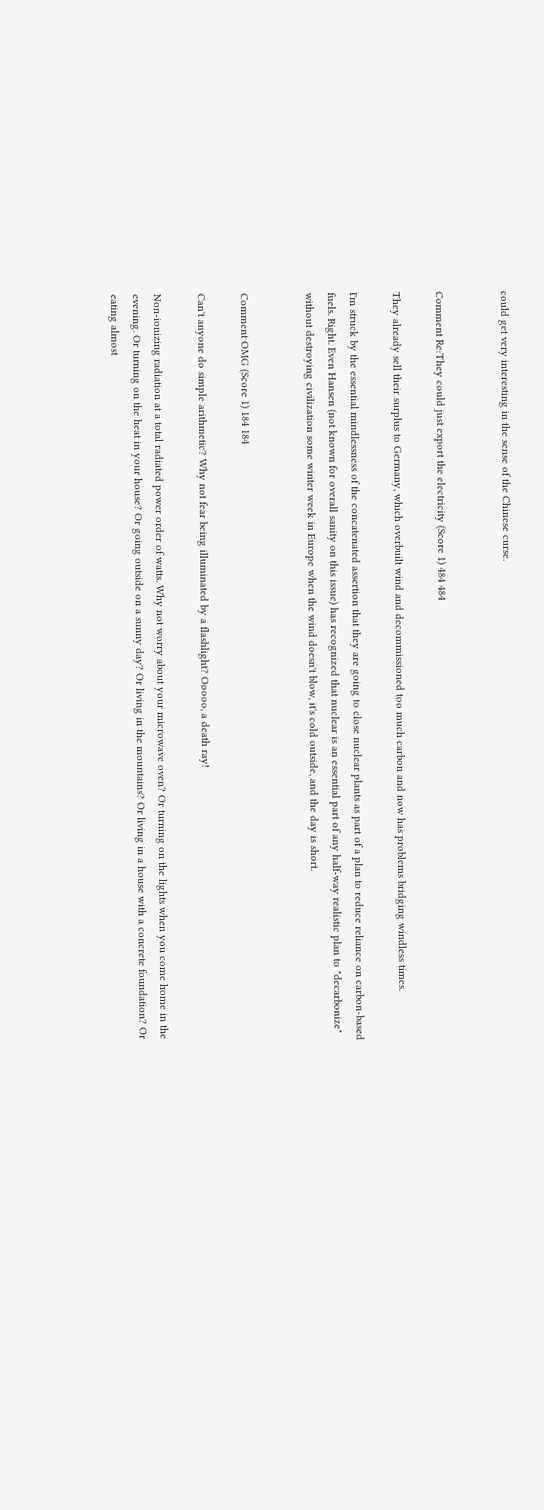could get very interesting in the sense of the Chinese curse.


Comment Re:They could just export the electricity (Score 1) 484 484

They already sell their surplus to Germany, which overbuilt wind and decommissioned too much carbon and now has problems bridging windless times.

I'm struck by the essential mindlessness of the concatenated assertion that they are going to close nuclear plants as part of a plan to reduce reliance on carbon-based fuels. Right. Even Hansen (not known for overall sanity on this issue) has recognized that nuclear is an essential part of any half-way realistic plan to "decarbonize" without destroying civilization some winter week in Europe when the wind doesn't blow, it's cold outside, and the day is short.


Comment OMG (Score 1) 184 184

Can't anyone do simple arithmetic? Why not fear being illuminated by a flashlight? Ooooo, a death ray!

Non-ionizing radiation at a total radiated power order of watts. Why not worry about your microwave oven? Or turning on the lights when you come home in the evening. Or turning on the heat in your house? Or going outside on a sunny day? Or living in the mountains? Or living in a house with a concrete foundation? Or eating almost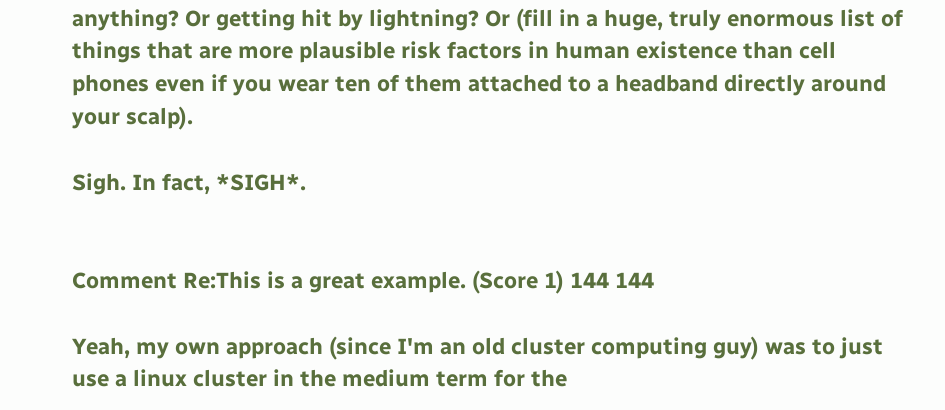anything? Or getting hit by lightning? Or (fill in a huge, truly enormous list of things that are more plausible risk factors in human existence than cell phones even if you wear ten of them attached to a headband directly around your scalp).

Sigh. In fact, *SIGH*.


Comment Re:This is a great example. (Score 1) 144 144

Yeah, my own approach (since I'm an old cluster computing guy) was to just use a linux cluster in the medium term for the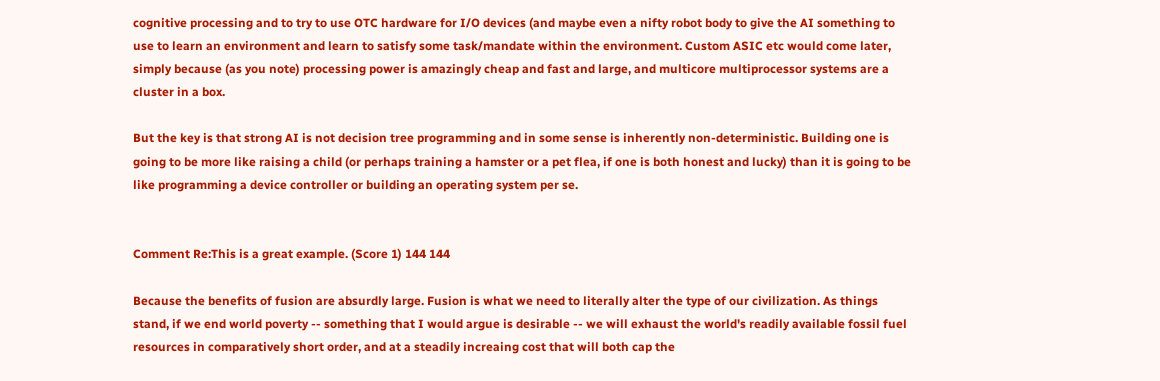cognitive processing and to try to use OTC hardware for I/O devices (and maybe even a nifty robot body to give the AI something to use to learn an environment and learn to satisfy some task/mandate within the environment. Custom ASIC etc would come later, simply because (as you note) processing power is amazingly cheap and fast and large, and multicore multiprocessor systems are a cluster in a box.

But the key is that strong AI is not decision tree programming and in some sense is inherently non-deterministic. Building one is going to be more like raising a child (or perhaps training a hamster or a pet flea, if one is both honest and lucky) than it is going to be like programming a device controller or building an operating system per se.


Comment Re:This is a great example. (Score 1) 144 144

Because the benefits of fusion are absurdly large. Fusion is what we need to literally alter the type of our civilization. As things stand, if we end world poverty -- something that I would argue is desirable -- we will exhaust the world's readily available fossil fuel resources in comparatively short order, and at a steadily increaing cost that will both cap the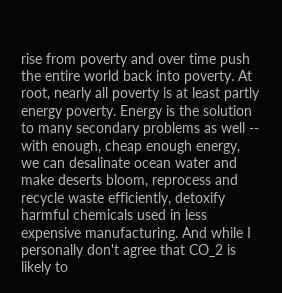rise from poverty and over time push the entire world back into poverty. At root, nearly all poverty is at least partly energy poverty. Energy is the solution to many secondary problems as well -- with enough, cheap enough energy, we can desalinate ocean water and make deserts bloom, reprocess and recycle waste efficiently, detoxify harmful chemicals used in less expensive manufacturing. And while I personally don't agree that CO_2 is likely to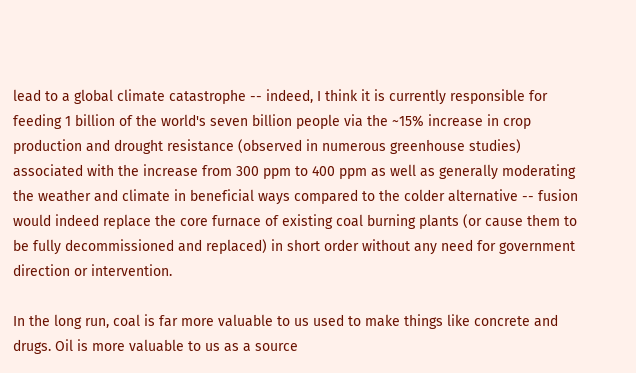lead to a global climate catastrophe -- indeed, I think it is currently responsible for feeding 1 billion of the world's seven billion people via the ~15% increase in crop production and drought resistance (observed in numerous greenhouse studies) associated with the increase from 300 ppm to 400 ppm as well as generally moderating the weather and climate in beneficial ways compared to the colder alternative -- fusion would indeed replace the core furnace of existing coal burning plants (or cause them to be fully decommissioned and replaced) in short order without any need for government direction or intervention.

In the long run, coal is far more valuable to us used to make things like concrete and drugs. Oil is more valuable to us as a source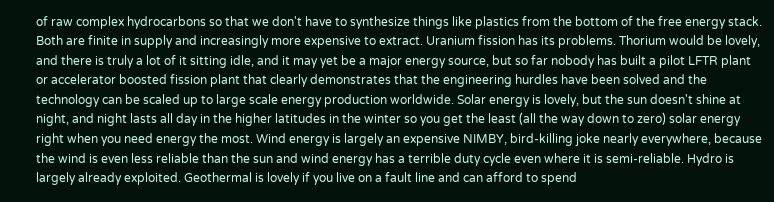of raw complex hydrocarbons so that we don't have to synthesize things like plastics from the bottom of the free energy stack. Both are finite in supply and increasingly more expensive to extract. Uranium fission has its problems. Thorium would be lovely, and there is truly a lot of it sitting idle, and it may yet be a major energy source, but so far nobody has built a pilot LFTR plant or accelerator boosted fission plant that clearly demonstrates that the engineering hurdles have been solved and the technology can be scaled up to large scale energy production worldwide. Solar energy is lovely, but the sun doesn't shine at night, and night lasts all day in the higher latitudes in the winter so you get the least (all the way down to zero) solar energy right when you need energy the most. Wind energy is largely an expensive NIMBY, bird-killing joke nearly everywhere, because the wind is even less reliable than the sun and wind energy has a terrible duty cycle even where it is semi-reliable. Hydro is largely already exploited. Geothermal is lovely if you live on a fault line and can afford to spend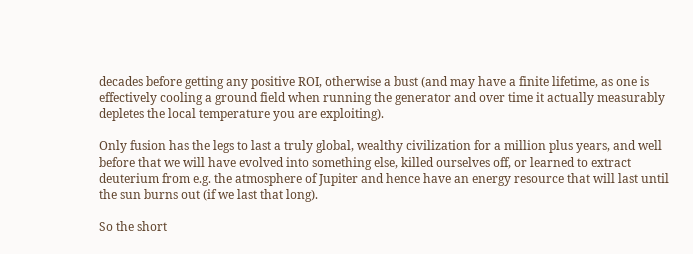decades before getting any positive ROI, otherwise a bust (and may have a finite lifetime, as one is effectively cooling a ground field when running the generator and over time it actually measurably depletes the local temperature you are exploiting).

Only fusion has the legs to last a truly global, wealthy civilization for a million plus years, and well before that we will have evolved into something else, killed ourselves off, or learned to extract deuterium from e.g. the atmosphere of Jupiter and hence have an energy resource that will last until the sun burns out (if we last that long).

So the short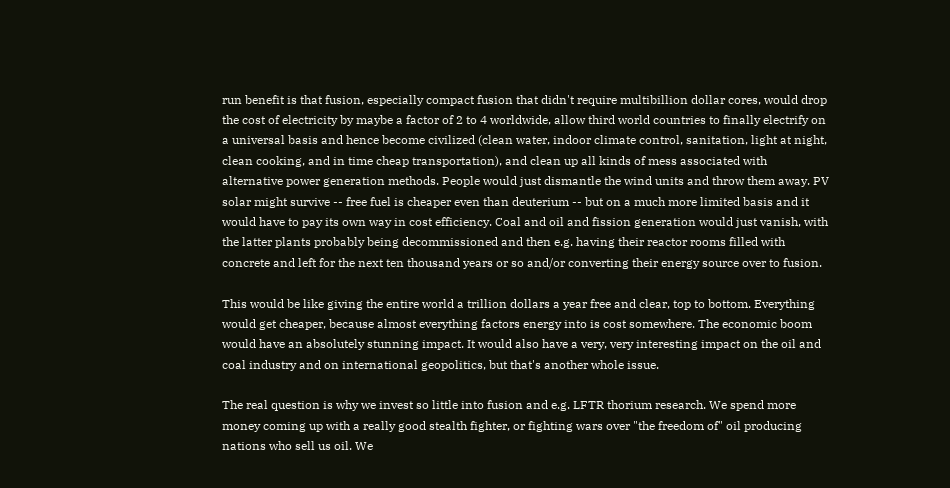run benefit is that fusion, especially compact fusion that didn't require multibillion dollar cores, would drop the cost of electricity by maybe a factor of 2 to 4 worldwide, allow third world countries to finally electrify on a universal basis and hence become civilized (clean water, indoor climate control, sanitation, light at night, clean cooking, and in time cheap transportation), and clean up all kinds of mess associated with alternative power generation methods. People would just dismantle the wind units and throw them away. PV solar might survive -- free fuel is cheaper even than deuterium -- but on a much more limited basis and it would have to pay its own way in cost efficiency. Coal and oil and fission generation would just vanish, with the latter plants probably being decommissioned and then e.g. having their reactor rooms filled with concrete and left for the next ten thousand years or so and/or converting their energy source over to fusion.

This would be like giving the entire world a trillion dollars a year free and clear, top to bottom. Everything would get cheaper, because almost everything factors energy into is cost somewhere. The economic boom would have an absolutely stunning impact. It would also have a very, very interesting impact on the oil and coal industry and on international geopolitics, but that's another whole issue.

The real question is why we invest so little into fusion and e.g. LFTR thorium research. We spend more money coming up with a really good stealth fighter, or fighting wars over "the freedom of" oil producing nations who sell us oil. We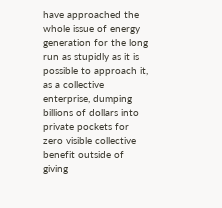have approached the whole issue of energy generation for the long run as stupidly as it is possible to approach it, as a collective enterprise, dumping billions of dollars into private pockets for zero visible collective benefit outside of giving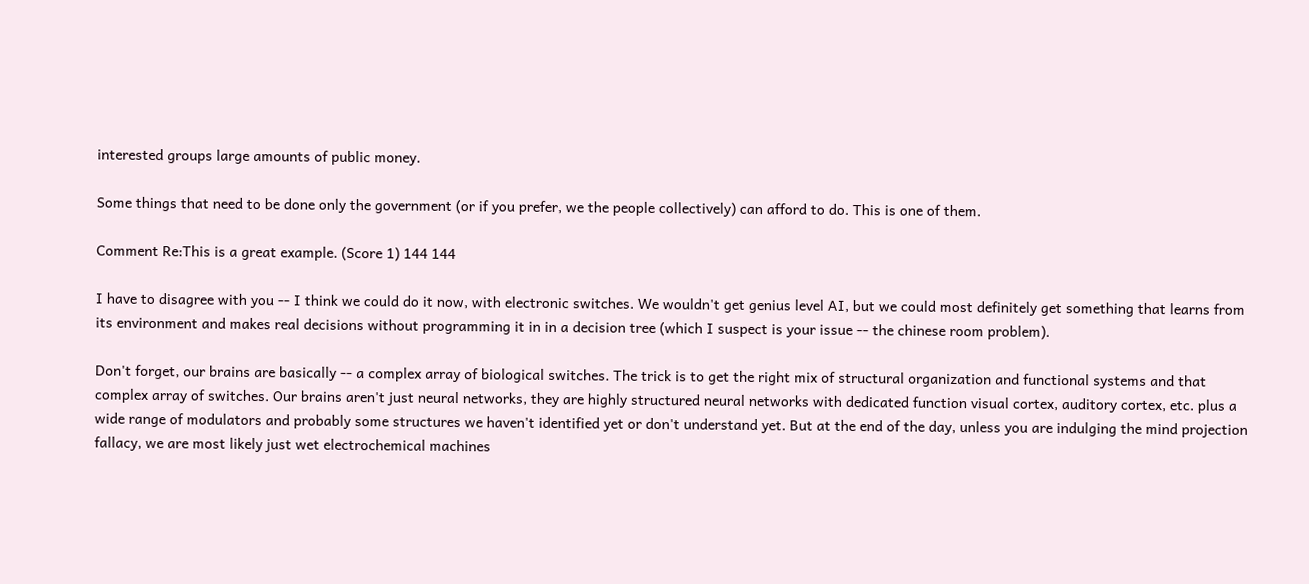interested groups large amounts of public money.

Some things that need to be done only the government (or if you prefer, we the people collectively) can afford to do. This is one of them.

Comment Re:This is a great example. (Score 1) 144 144

I have to disagree with you -- I think we could do it now, with electronic switches. We wouldn't get genius level AI, but we could most definitely get something that learns from its environment and makes real decisions without programming it in in a decision tree (which I suspect is your issue -- the chinese room problem).

Don't forget, our brains are basically -- a complex array of biological switches. The trick is to get the right mix of structural organization and functional systems and that complex array of switches. Our brains aren't just neural networks, they are highly structured neural networks with dedicated function visual cortex, auditory cortex, etc. plus a wide range of modulators and probably some structures we haven't identified yet or don't understand yet. But at the end of the day, unless you are indulging the mind projection fallacy, we are most likely just wet electrochemical machines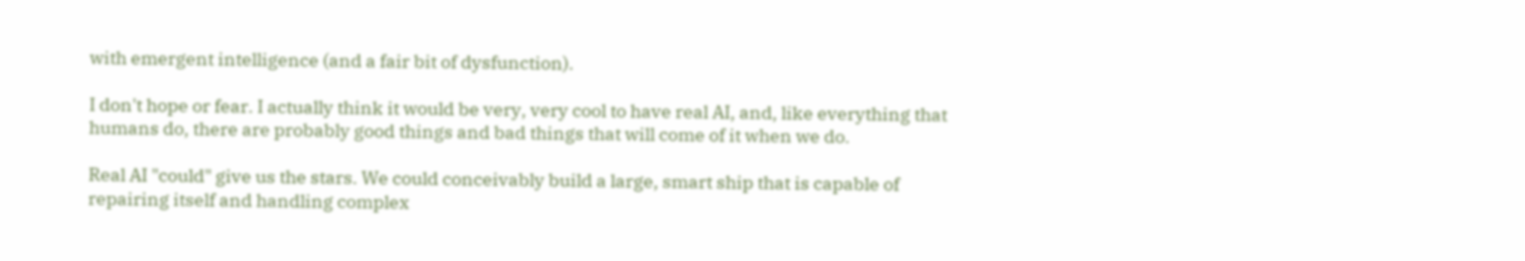with emergent intelligence (and a fair bit of dysfunction).

I don't hope or fear. I actually think it would be very, very cool to have real AI, and, like everything that humans do, there are probably good things and bad things that will come of it when we do.

Real AI "could" give us the stars. We could conceivably build a large, smart ship that is capable of repairing itself and handling complex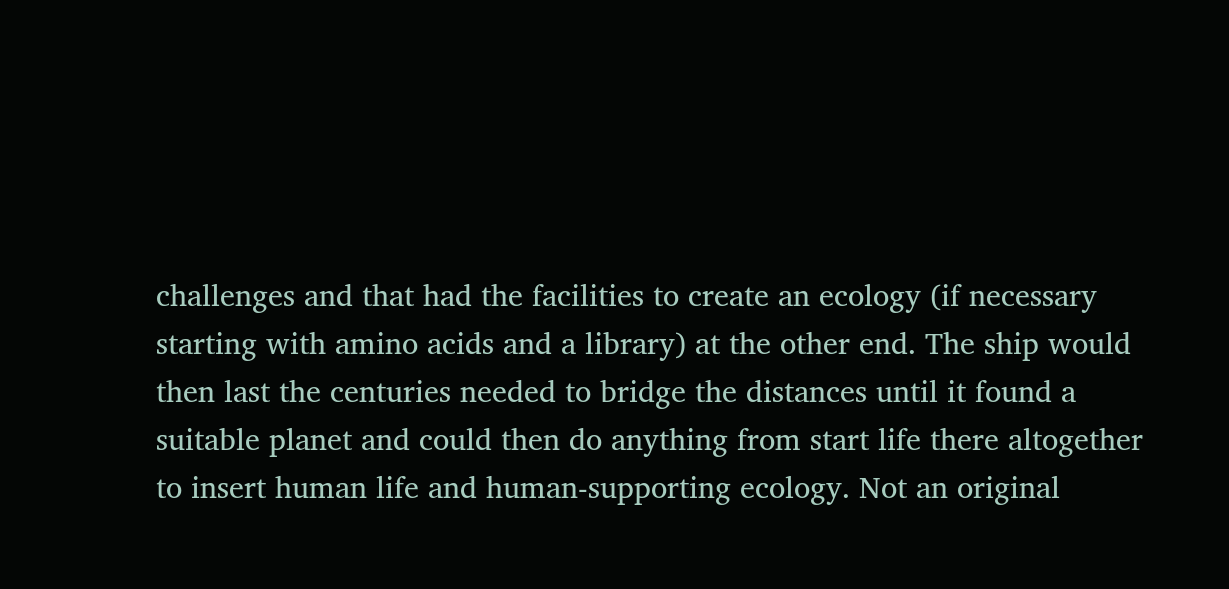challenges and that had the facilities to create an ecology (if necessary starting with amino acids and a library) at the other end. The ship would then last the centuries needed to bridge the distances until it found a suitable planet and could then do anything from start life there altogether to insert human life and human-supporting ecology. Not an original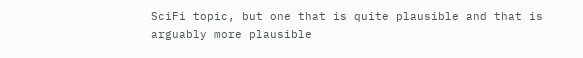SciFi topic, but one that is quite plausible and that is arguably more plausible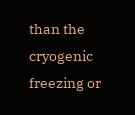than the cryogenic freezing or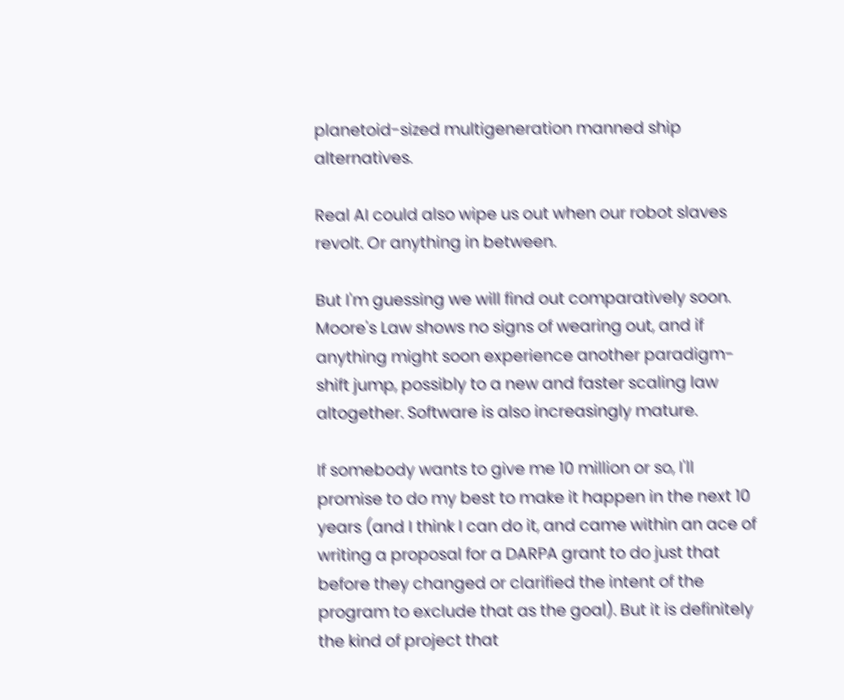planetoid-sized multigeneration manned ship alternatives.

Real AI could also wipe us out when our robot slaves revolt. Or anything in between.

But I'm guessing we will find out comparatively soon. Moore's Law shows no signs of wearing out, and if anything might soon experience another paradigm-shift jump, possibly to a new and faster scaling law altogether. Software is also increasingly mature.

If somebody wants to give me 10 million or so, I'll promise to do my best to make it happen in the next 10 years (and I think I can do it, and came within an ace of writing a proposal for a DARPA grant to do just that before they changed or clarified the intent of the program to exclude that as the goal). But it is definitely the kind of project that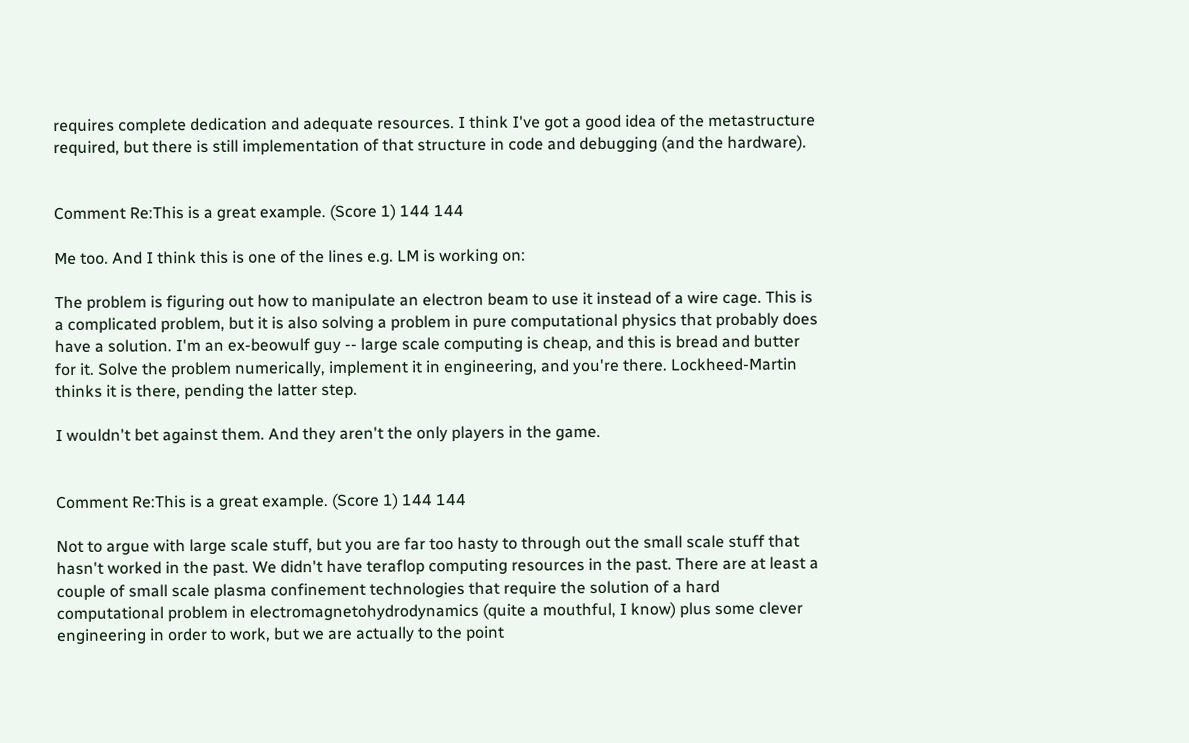requires complete dedication and adequate resources. I think I've got a good idea of the metastructure required, but there is still implementation of that structure in code and debugging (and the hardware).


Comment Re:This is a great example. (Score 1) 144 144

Me too. And I think this is one of the lines e.g. LM is working on:

The problem is figuring out how to manipulate an electron beam to use it instead of a wire cage. This is a complicated problem, but it is also solving a problem in pure computational physics that probably does have a solution. I'm an ex-beowulf guy -- large scale computing is cheap, and this is bread and butter for it. Solve the problem numerically, implement it in engineering, and you're there. Lockheed-Martin thinks it is there, pending the latter step.

I wouldn't bet against them. And they aren't the only players in the game.


Comment Re:This is a great example. (Score 1) 144 144

Not to argue with large scale stuff, but you are far too hasty to through out the small scale stuff that hasn't worked in the past. We didn't have teraflop computing resources in the past. There are at least a couple of small scale plasma confinement technologies that require the solution of a hard computational problem in electromagnetohydrodynamics (quite a mouthful, I know) plus some clever engineering in order to work, but we are actually to the point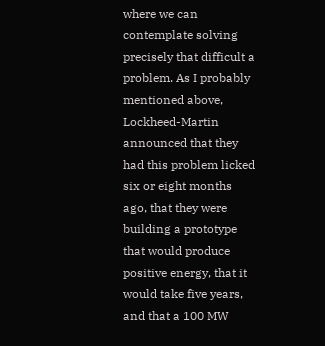where we can contemplate solving precisely that difficult a problem. As I probably mentioned above, Lockheed-Martin announced that they had this problem licked six or eight months ago, that they were building a prototype that would produce positive energy, that it would take five years, and that a 100 MW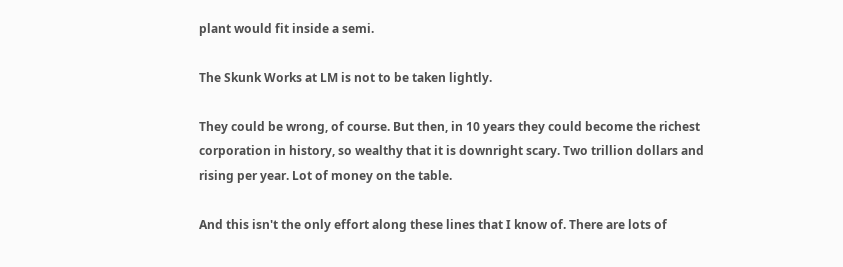plant would fit inside a semi.

The Skunk Works at LM is not to be taken lightly.

They could be wrong, of course. But then, in 10 years they could become the richest corporation in history, so wealthy that it is downright scary. Two trillion dollars and rising per year. Lot of money on the table.

And this isn't the only effort along these lines that I know of. There are lots of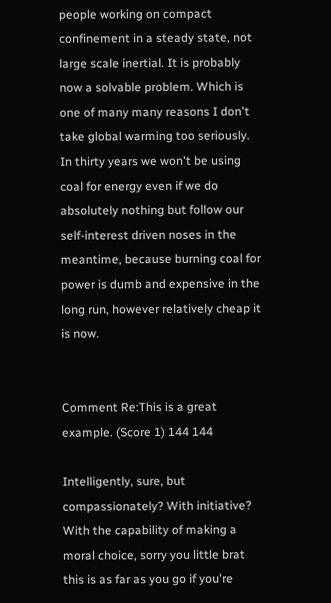people working on compact confinement in a steady state, not large scale inertial. It is probably now a solvable problem. Which is one of many many reasons I don't take global warming too seriously. In thirty years we won't be using coal for energy even if we do absolutely nothing but follow our self-interest driven noses in the meantime, because burning coal for power is dumb and expensive in the long run, however relatively cheap it is now.


Comment Re:This is a great example. (Score 1) 144 144

Intelligently, sure, but compassionately? With initiative? With the capability of making a moral choice, sorry you little brat this is as far as you go if you're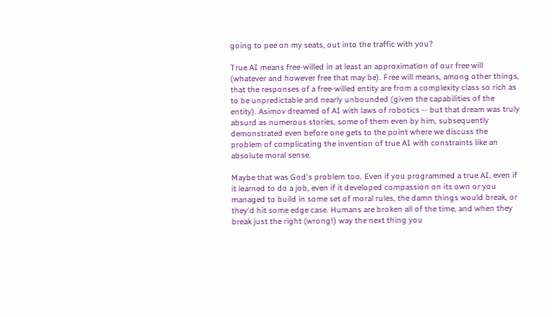going to pee on my seats, out into the traffic with you?

True AI means free-willed in at least an approximation of our free will (whatever and however free that may be). Free will means, among other things, that the responses of a free-willed entity are from a complexity class so rich as to be unpredictable and nearly unbounded (given the capabilities of the entity). Asimov dreamed of AI with laws of robotics -- but that dream was truly absurd as numerous stories, some of them even by him, subsequently demonstrated even before one gets to the point where we discuss the problem of complicating the invention of true AI with constraints like an absolute moral sense.

Maybe that was God's problem too. Even if you programmed a true AI, even if it learned to do a job, even if it developed compassion on its own or you managed to build in some set of moral rules, the damn things would break, or they'd hit some edge case. Humans are broken all of the time, and when they break just the right (wrong!) way the next thing you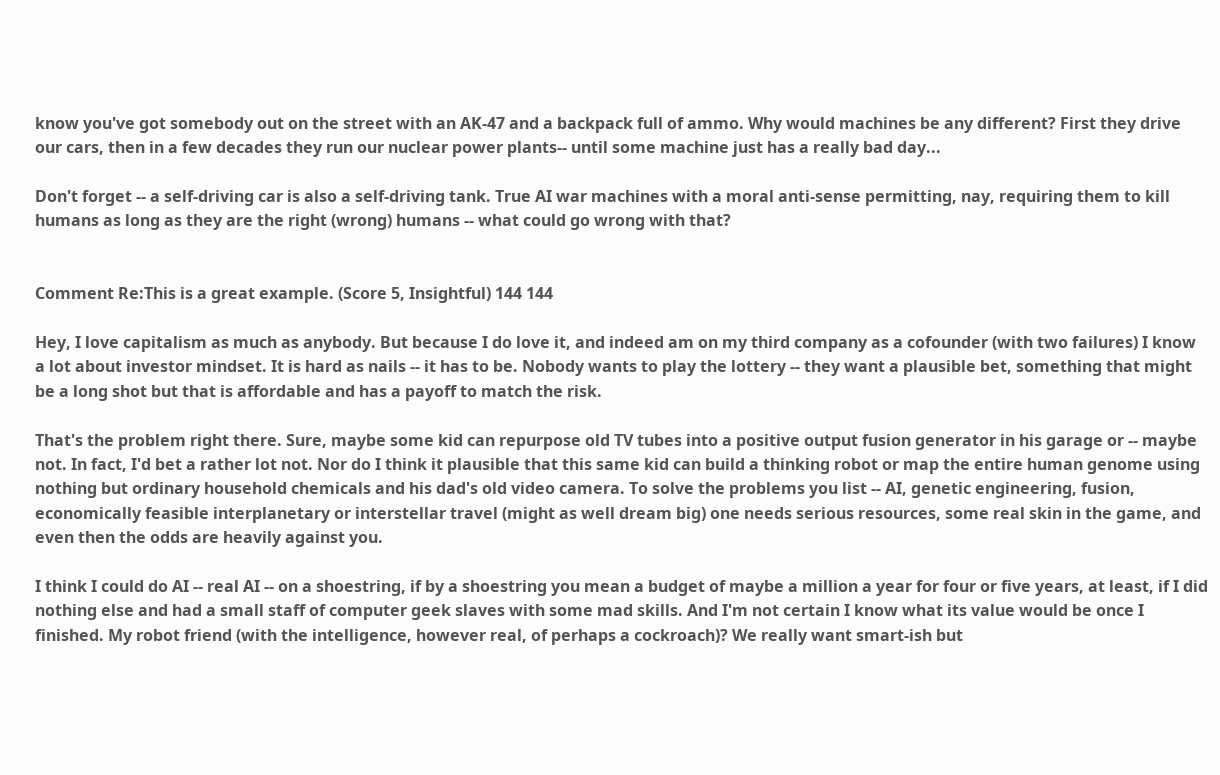know you've got somebody out on the street with an AK-47 and a backpack full of ammo. Why would machines be any different? First they drive our cars, then in a few decades they run our nuclear power plants-- until some machine just has a really bad day...

Don't forget -- a self-driving car is also a self-driving tank. True AI war machines with a moral anti-sense permitting, nay, requiring them to kill humans as long as they are the right (wrong) humans -- what could go wrong with that?


Comment Re:This is a great example. (Score 5, Insightful) 144 144

Hey, I love capitalism as much as anybody. But because I do love it, and indeed am on my third company as a cofounder (with two failures) I know a lot about investor mindset. It is hard as nails -- it has to be. Nobody wants to play the lottery -- they want a plausible bet, something that might be a long shot but that is affordable and has a payoff to match the risk.

That's the problem right there. Sure, maybe some kid can repurpose old TV tubes into a positive output fusion generator in his garage or -- maybe not. In fact, I'd bet a rather lot not. Nor do I think it plausible that this same kid can build a thinking robot or map the entire human genome using nothing but ordinary household chemicals and his dad's old video camera. To solve the problems you list -- AI, genetic engineering, fusion, economically feasible interplanetary or interstellar travel (might as well dream big) one needs serious resources, some real skin in the game, and even then the odds are heavily against you.

I think I could do AI -- real AI -- on a shoestring, if by a shoestring you mean a budget of maybe a million a year for four or five years, at least, if I did nothing else and had a small staff of computer geek slaves with some mad skills. And I'm not certain I know what its value would be once I finished. My robot friend (with the intelligence, however real, of perhaps a cockroach)? We really want smart-ish but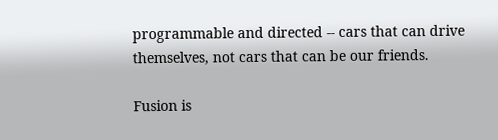programmable and directed -- cars that can drive themselves, not cars that can be our friends.

Fusion is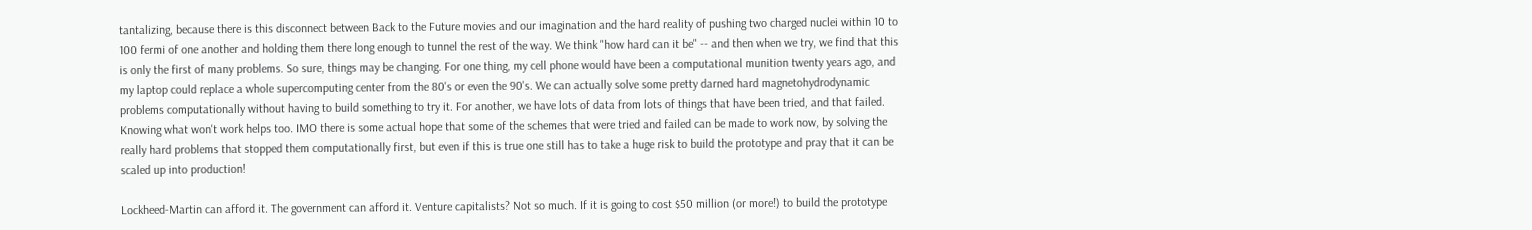tantalizing, because there is this disconnect between Back to the Future movies and our imagination and the hard reality of pushing two charged nuclei within 10 to 100 fermi of one another and holding them there long enough to tunnel the rest of the way. We think "how hard can it be" -- and then when we try, we find that this is only the first of many problems. So sure, things may be changing. For one thing, my cell phone would have been a computational munition twenty years ago, and my laptop could replace a whole supercomputing center from the 80's or even the 90's. We can actually solve some pretty darned hard magnetohydrodynamic problems computationally without having to build something to try it. For another, we have lots of data from lots of things that have been tried, and that failed. Knowing what won't work helps too. IMO there is some actual hope that some of the schemes that were tried and failed can be made to work now, by solving the really hard problems that stopped them computationally first, but even if this is true one still has to take a huge risk to build the prototype and pray that it can be scaled up into production!

Lockheed-Martin can afford it. The government can afford it. Venture capitalists? Not so much. If it is going to cost $50 million (or more!) to build the prototype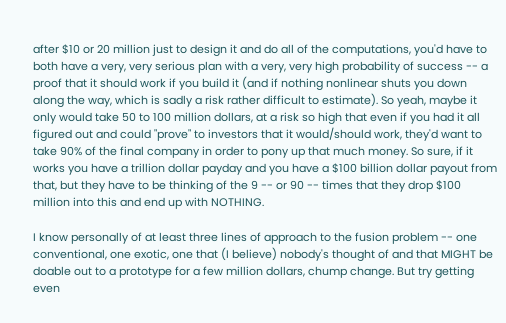after $10 or 20 million just to design it and do all of the computations, you'd have to both have a very, very serious plan with a very, very high probability of success -- a proof that it should work if you build it (and if nothing nonlinear shuts you down along the way, which is sadly a risk rather difficult to estimate). So yeah, maybe it only would take 50 to 100 million dollars, at a risk so high that even if you had it all figured out and could "prove" to investors that it would/should work, they'd want to take 90% of the final company in order to pony up that much money. So sure, if it works you have a trillion dollar payday and you have a $100 billion dollar payout from that, but they have to be thinking of the 9 -- or 90 -- times that they drop $100 million into this and end up with NOTHING.

I know personally of at least three lines of approach to the fusion problem -- one conventional, one exotic, one that (I believe) nobody's thought of and that MIGHT be doable out to a prototype for a few million dollars, chump change. But try getting even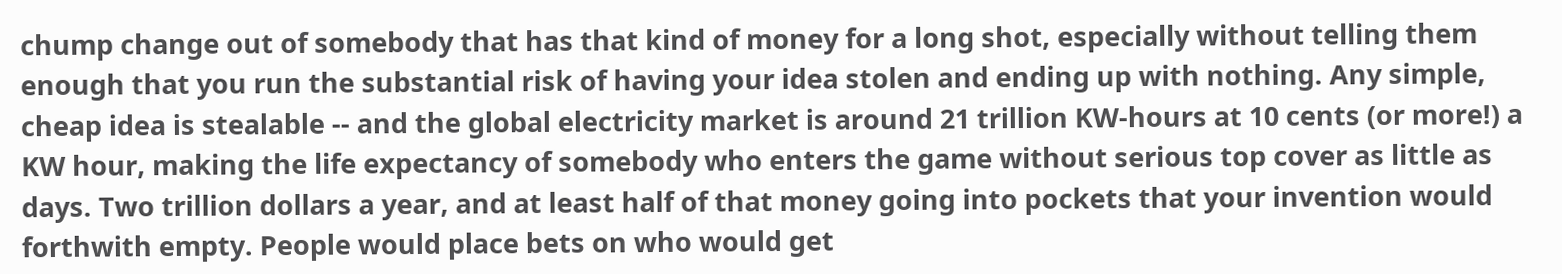chump change out of somebody that has that kind of money for a long shot, especially without telling them enough that you run the substantial risk of having your idea stolen and ending up with nothing. Any simple, cheap idea is stealable -- and the global electricity market is around 21 trillion KW-hours at 10 cents (or more!) a KW hour, making the life expectancy of somebody who enters the game without serious top cover as little as days. Two trillion dollars a year, and at least half of that money going into pockets that your invention would forthwith empty. People would place bets on who would get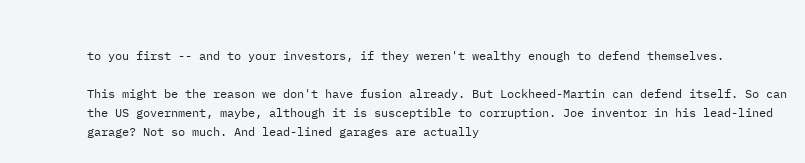to you first -- and to your investors, if they weren't wealthy enough to defend themselves.

This might be the reason we don't have fusion already. But Lockheed-Martin can defend itself. So can the US government, maybe, although it is susceptible to corruption. Joe inventor in his lead-lined garage? Not so much. And lead-lined garages are actually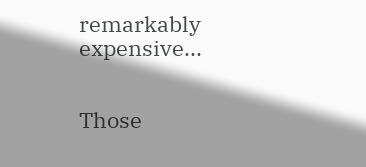remarkably expensive...


Those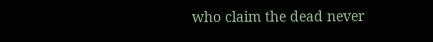who claim the dead never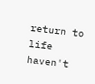return to life haven't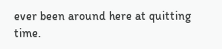ever been around here at quitting time.